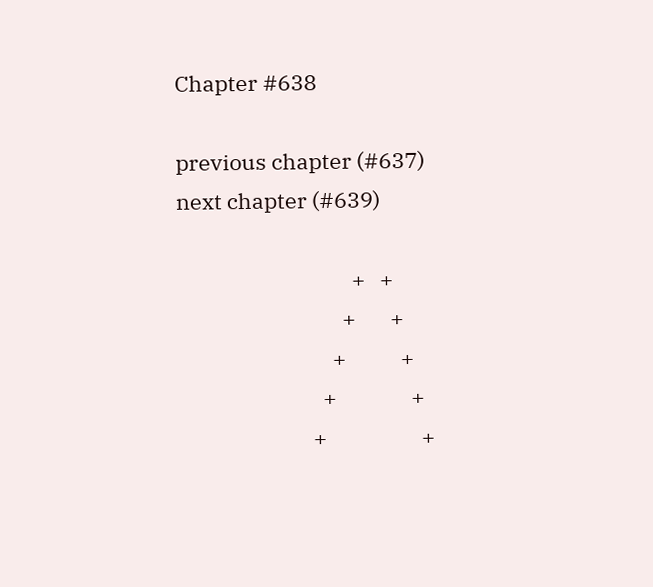Chapter #638

previous chapter (#637)                                                                  next chapter (#639)

                                   +   +
                                 +       +
                               +           +
                             +               +
                           +                   +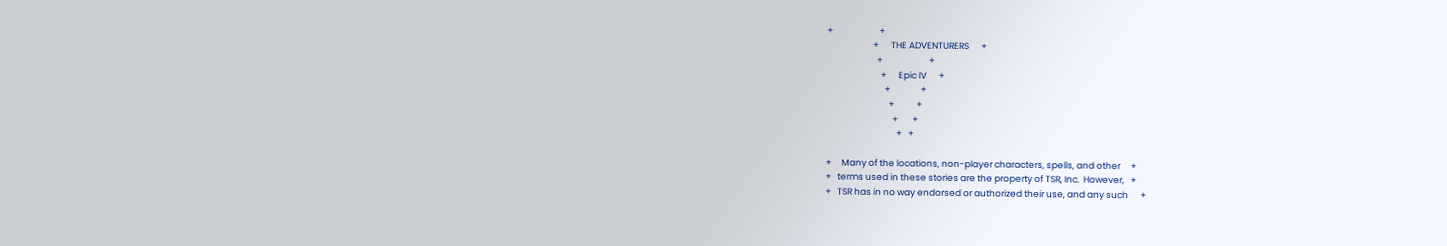+                       +
                       +      THE ADVENTURERS      +
                         +                       +
                           +      Epic IV      +
                             +               +
                               +           +
                                 +       +
                                   +   +

+     Many of the locations, non-player characters, spells, and other     +
+   terms used in these stories are the property of TSR, Inc.  However,   +
+   TSR has in no way endorsed or authorized their use, and any such      +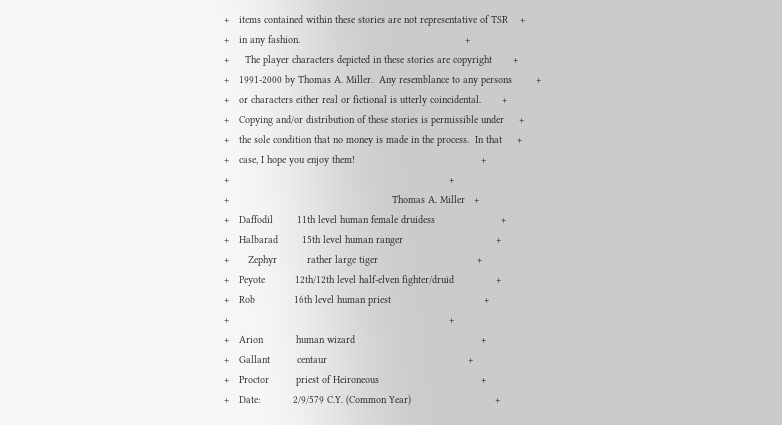+   items contained within these stories are not representative of TSR    +
+   in any fashion.                                                       +
+     The player characters depicted in these stories are copyright       +
+   1991-2000 by Thomas A. Miller.  Any resemblance to any persons        +
+   or characters either real or fictional is utterly coincidental.       +
+   Copying and/or distribution of these stories is permissible under     +
+   the sole condition that no money is made in the process.  In that     +
+   case, I hope you enjoy them!                                          +
+                                                                         +
+                                                      Thomas A. Miller   +
+   Daffodil        11th level human female druidess                      +
+   Halbarad        15th level human ranger                               +
+      Zephyr          rather large tiger                                 +
+   Peyote          12th/12th level half-elven fighter/druid              +
+   Rob             16th level human priest                               +
+                                                                         +
+   Arion           human wizard                                          +
+   Gallant         centaur                                               +
+   Proctor         priest of Heironeous                                  +
+   Date:           2/9/579 C.Y. (Common Year)                            +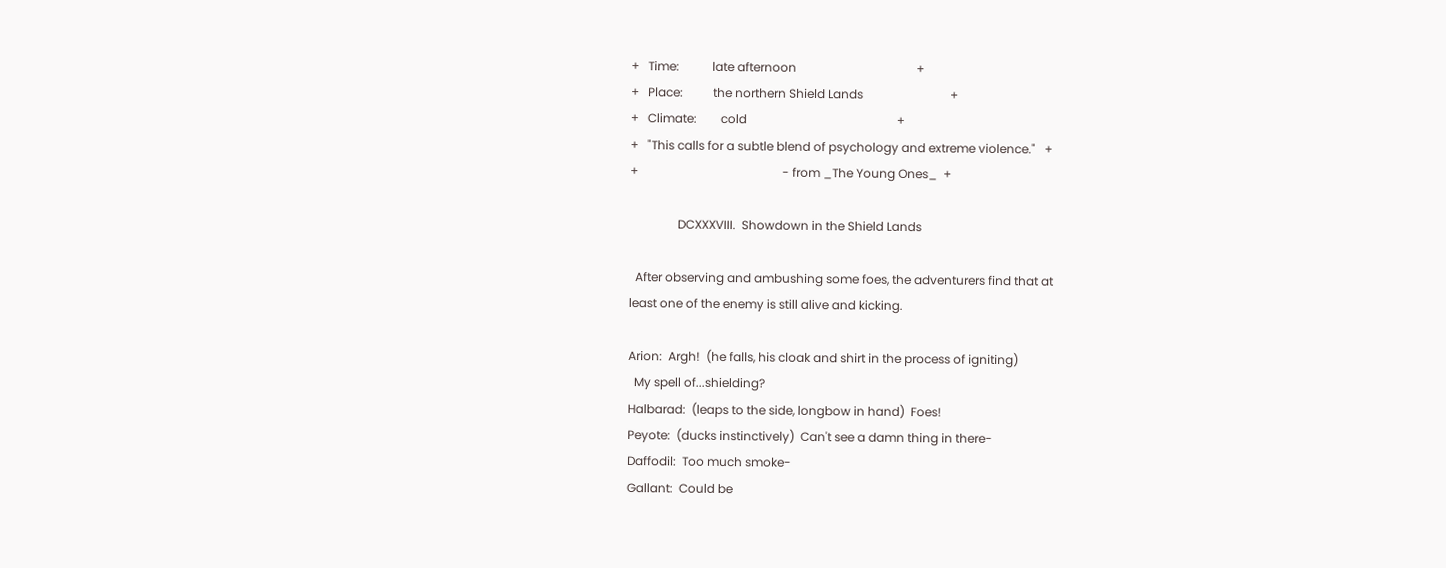+   Time:           late afternoon                                        +
+   Place:          the northern Shield Lands                             +
+   Climate:        cold                                                  +
+   "This calls for a subtle blend of psychology and extreme violence."   +
+                                                - from _The Young Ones_  +

                DCXXXVIII.  Showdown in the Shield Lands

  After observing and ambushing some foes, the adventurers find that at
least one of the enemy is still alive and kicking.

Arion:  Argh!  (he falls, his cloak and shirt in the process of igniting)
  My spell of...shielding?
Halbarad:  (leaps to the side, longbow in hand)  Foes!
Peyote:  (ducks instinctively)  Can't see a damn thing in there-
Daffodil:  Too much smoke-
Gallant:  Could be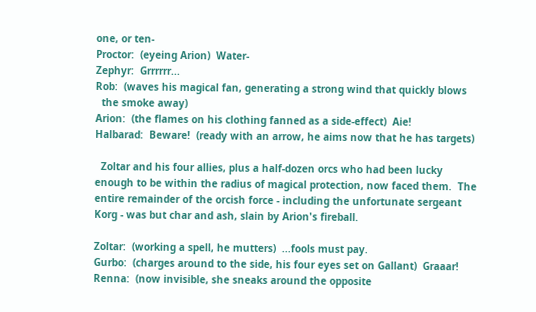one, or ten-
Proctor:  (eyeing Arion)  Water-
Zephyr:  Grrrrrr...
Rob:  (waves his magical fan, generating a strong wind that quickly blows
  the smoke away)
Arion:  (the flames on his clothing fanned as a side-effect)  Aie!
Halbarad:  Beware!  (ready with an arrow, he aims now that he has targets)

  Zoltar and his four allies, plus a half-dozen orcs who had been lucky
enough to be within the radius of magical protection, now faced them.  The
entire remainder of the orcish force - including the unfortunate sergeant
Korg - was but char and ash, slain by Arion's fireball.

Zoltar:  (working a spell, he mutters)  ...fools must pay.
Gurbo:  (charges around to the side, his four eyes set on Gallant)  Graaar!
Renna:  (now invisible, she sneaks around the opposite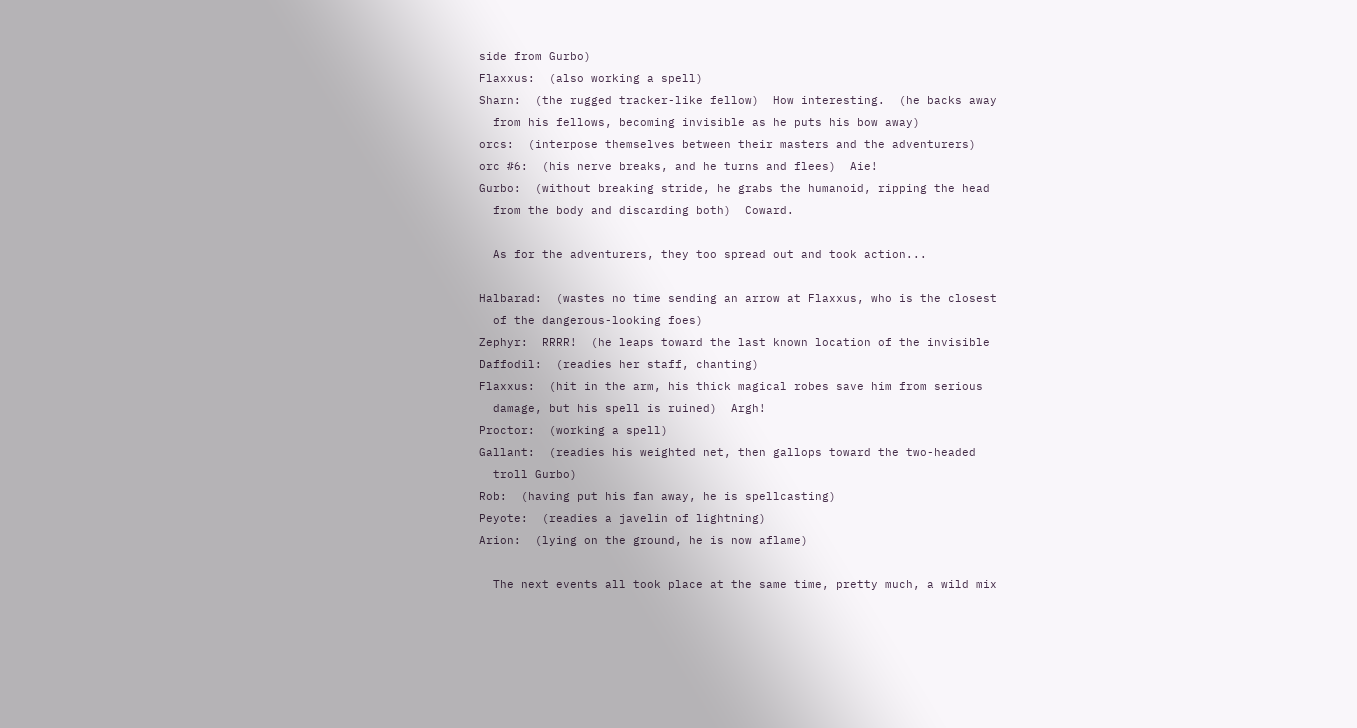side from Gurbo)
Flaxxus:  (also working a spell)
Sharn:  (the rugged tracker-like fellow)  How interesting.  (he backs away
  from his fellows, becoming invisible as he puts his bow away)
orcs:  (interpose themselves between their masters and the adventurers)
orc #6:  (his nerve breaks, and he turns and flees)  Aie!
Gurbo:  (without breaking stride, he grabs the humanoid, ripping the head
  from the body and discarding both)  Coward.

  As for the adventurers, they too spread out and took action...

Halbarad:  (wastes no time sending an arrow at Flaxxus, who is the closest
  of the dangerous-looking foes)
Zephyr:  RRRR!  (he leaps toward the last known location of the invisible
Daffodil:  (readies her staff, chanting)
Flaxxus:  (hit in the arm, his thick magical robes save him from serious
  damage, but his spell is ruined)  Argh!
Proctor:  (working a spell)
Gallant:  (readies his weighted net, then gallops toward the two-headed
  troll Gurbo)
Rob:  (having put his fan away, he is spellcasting)
Peyote:  (readies a javelin of lightning)
Arion:  (lying on the ground, he is now aflame)

  The next events all took place at the same time, pretty much, a wild mix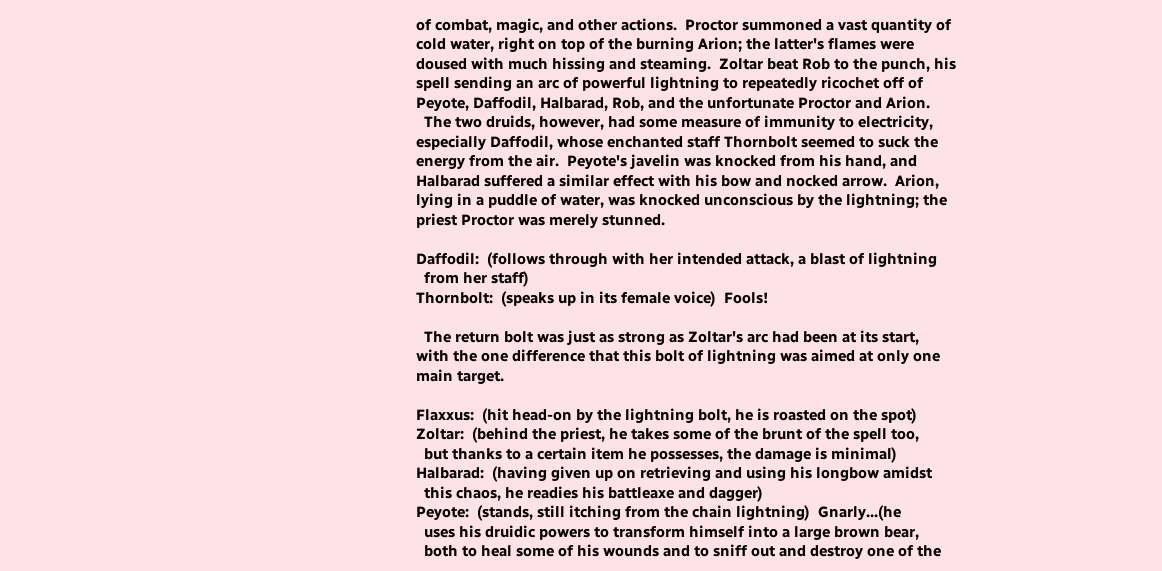of combat, magic, and other actions.  Proctor summoned a vast quantity of
cold water, right on top of the burning Arion; the latter's flames were
doused with much hissing and steaming.  Zoltar beat Rob to the punch, his
spell sending an arc of powerful lightning to repeatedly ricochet off of
Peyote, Daffodil, Halbarad, Rob, and the unfortunate Proctor and Arion.
  The two druids, however, had some measure of immunity to electricity,
especially Daffodil, whose enchanted staff Thornbolt seemed to suck the
energy from the air.  Peyote's javelin was knocked from his hand, and
Halbarad suffered a similar effect with his bow and nocked arrow.  Arion,
lying in a puddle of water, was knocked unconscious by the lightning; the
priest Proctor was merely stunned.

Daffodil:  (follows through with her intended attack, a blast of lightning
  from her staff)
Thornbolt:  (speaks up in its female voice)  Fools!

  The return bolt was just as strong as Zoltar's arc had been at its start,
with the one difference that this bolt of lightning was aimed at only one
main target.

Flaxxus:  (hit head-on by the lightning bolt, he is roasted on the spot)
Zoltar:  (behind the priest, he takes some of the brunt of the spell too,
  but thanks to a certain item he possesses, the damage is minimal)
Halbarad:  (having given up on retrieving and using his longbow amidst
  this chaos, he readies his battleaxe and dagger)
Peyote:  (stands, still itching from the chain lightning)  Gnarly...(he
  uses his druidic powers to transform himself into a large brown bear,
  both to heal some of his wounds and to sniff out and destroy one of the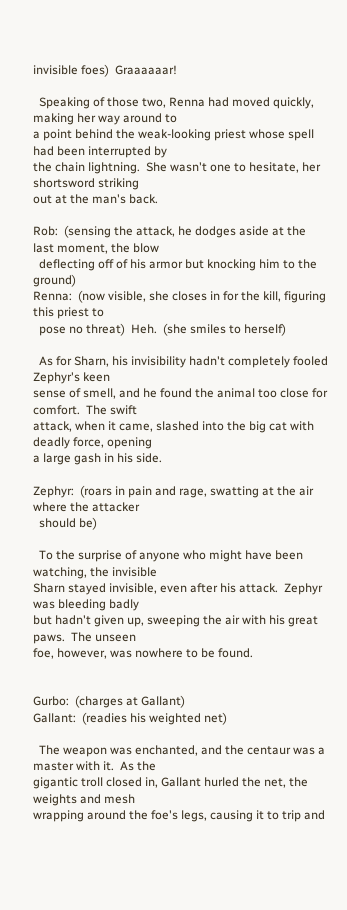invisible foes)  Graaaaaar!

  Speaking of those two, Renna had moved quickly, making her way around to
a point behind the weak-looking priest whose spell had been interrupted by
the chain lightning.  She wasn't one to hesitate, her shortsword striking
out at the man's back.

Rob:  (sensing the attack, he dodges aside at the last moment, the blow
  deflecting off of his armor but knocking him to the ground)
Renna:  (now visible, she closes in for the kill, figuring this priest to
  pose no threat)  Heh.  (she smiles to herself)

  As for Sharn, his invisibility hadn't completely fooled Zephyr's keen
sense of smell, and he found the animal too close for comfort.  The swift
attack, when it came, slashed into the big cat with deadly force, opening
a large gash in his side.

Zephyr:  (roars in pain and rage, swatting at the air where the attacker
  should be)

  To the surprise of anyone who might have been watching, the invisible
Sharn stayed invisible, even after his attack.  Zephyr was bleeding badly
but hadn't given up, sweeping the air with his great paws.  The unseen
foe, however, was nowhere to be found.


Gurbo:  (charges at Gallant)
Gallant:  (readies his weighted net)

  The weapon was enchanted, and the centaur was a master with it.  As the
gigantic troll closed in, Gallant hurled the net, the weights and mesh
wrapping around the foe's legs, causing it to trip and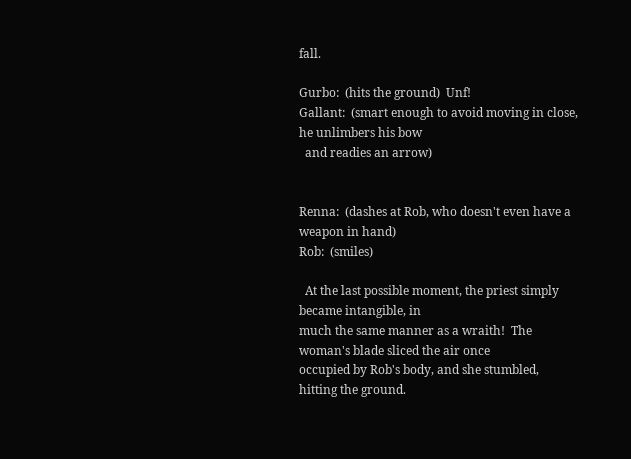fall.

Gurbo:  (hits the ground)  Unf!
Gallant:  (smart enough to avoid moving in close, he unlimbers his bow
  and readies an arrow)


Renna:  (dashes at Rob, who doesn't even have a weapon in hand)
Rob:  (smiles)

  At the last possible moment, the priest simply became intangible, in
much the same manner as a wraith!  The woman's blade sliced the air once
occupied by Rob's body, and she stumbled, hitting the ground.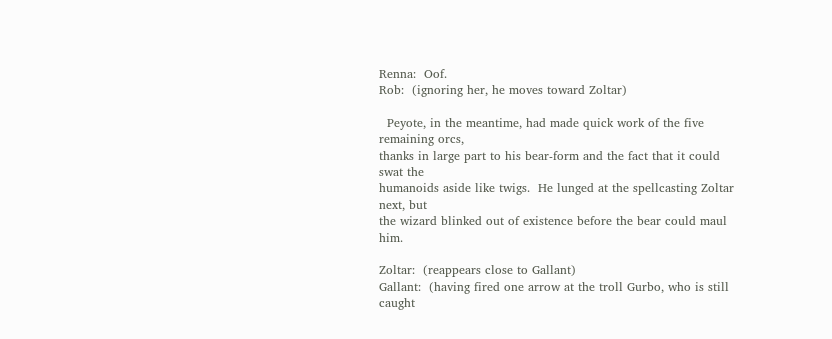Renna:  Oof.
Rob:  (ignoring her, he moves toward Zoltar)

  Peyote, in the meantime, had made quick work of the five remaining orcs,
thanks in large part to his bear-form and the fact that it could swat the
humanoids aside like twigs.  He lunged at the spellcasting Zoltar next, but
the wizard blinked out of existence before the bear could maul him.

Zoltar:  (reappears close to Gallant)
Gallant:  (having fired one arrow at the troll Gurbo, who is still caught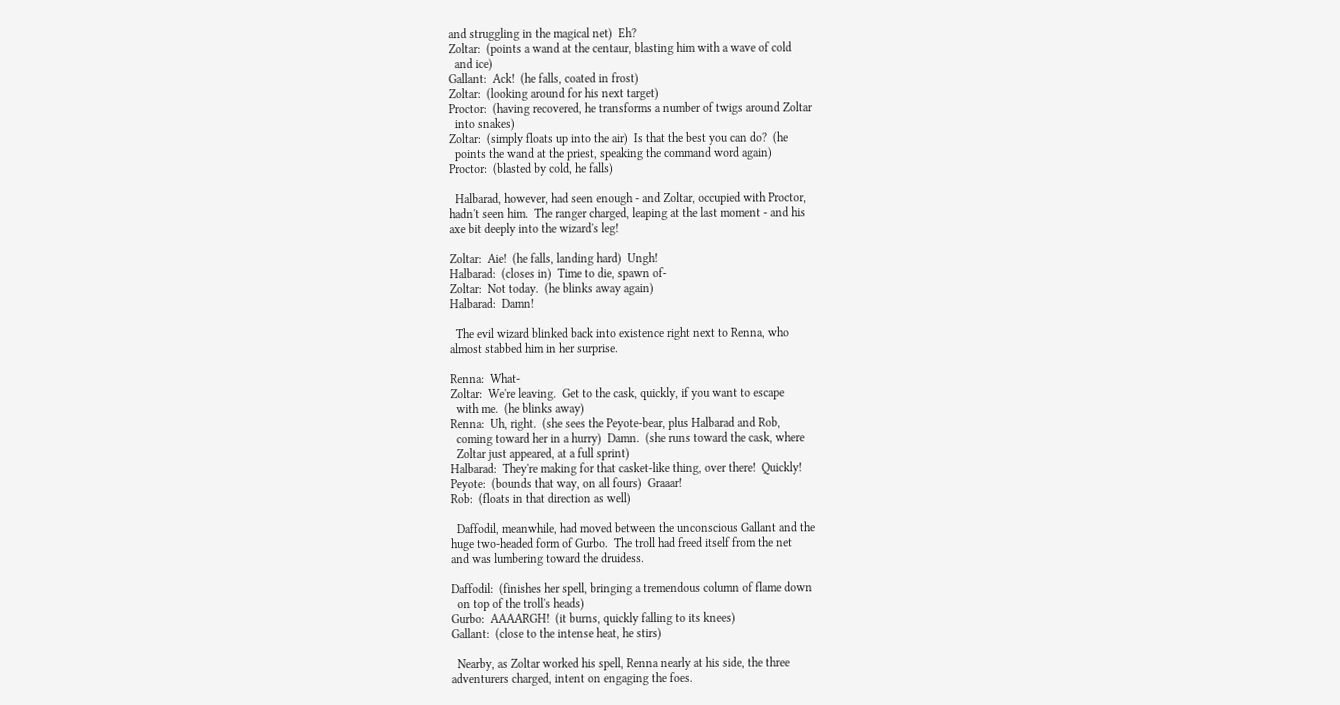and struggling in the magical net)  Eh?
Zoltar:  (points a wand at the centaur, blasting him with a wave of cold
  and ice)
Gallant:  Ack!  (he falls, coated in frost)
Zoltar:  (looking around for his next target)
Proctor:  (having recovered, he transforms a number of twigs around Zoltar
  into snakes)
Zoltar:  (simply floats up into the air)  Is that the best you can do?  (he
  points the wand at the priest, speaking the command word again)
Proctor:  (blasted by cold, he falls)

  Halbarad, however, had seen enough - and Zoltar, occupied with Proctor,
hadn't seen him.  The ranger charged, leaping at the last moment - and his
axe bit deeply into the wizard's leg!

Zoltar:  Aie!  (he falls, landing hard)  Ungh!
Halbarad:  (closes in)  Time to die, spawn of-
Zoltar:  Not today.  (he blinks away again)
Halbarad:  Damn!

  The evil wizard blinked back into existence right next to Renna, who
almost stabbed him in her surprise.

Renna:  What-
Zoltar:  We're leaving.  Get to the cask, quickly, if you want to escape
  with me.  (he blinks away)
Renna:  Uh, right.  (she sees the Peyote-bear, plus Halbarad and Rob,
  coming toward her in a hurry)  Damn.  (she runs toward the cask, where
  Zoltar just appeared, at a full sprint)
Halbarad:  They're making for that casket-like thing, over there!  Quickly!
Peyote:  (bounds that way, on all fours)  Graaar!
Rob:  (floats in that direction as well)

  Daffodil, meanwhile, had moved between the unconscious Gallant and the
huge two-headed form of Gurbo.  The troll had freed itself from the net
and was lumbering toward the druidess.

Daffodil:  (finishes her spell, bringing a tremendous column of flame down
  on top of the troll's heads)
Gurbo:  AAAARGH!  (it burns, quickly falling to its knees)
Gallant:  (close to the intense heat, he stirs)

  Nearby, as Zoltar worked his spell, Renna nearly at his side, the three
adventurers charged, intent on engaging the foes.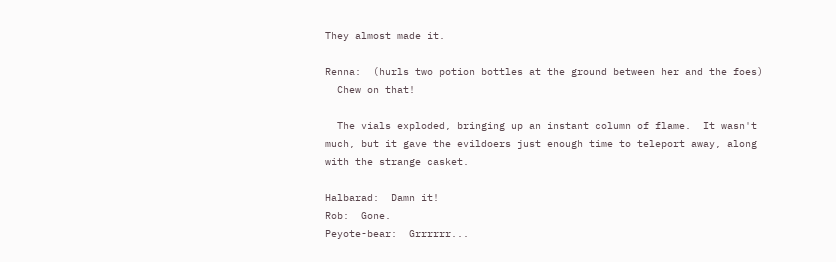They almost made it.

Renna:  (hurls two potion bottles at the ground between her and the foes)
  Chew on that!

  The vials exploded, bringing up an instant column of flame.  It wasn't
much, but it gave the evildoers just enough time to teleport away, along
with the strange casket.

Halbarad:  Damn it!
Rob:  Gone.
Peyote-bear:  Grrrrrr...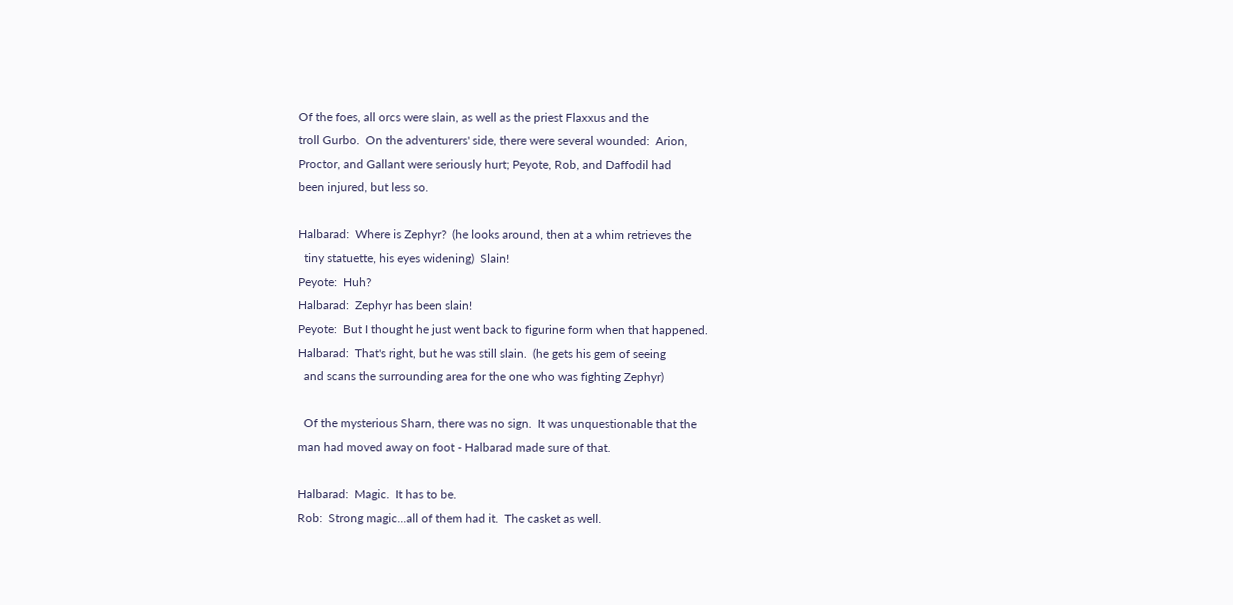Of the foes, all orcs were slain, as well as the priest Flaxxus and the
troll Gurbo.  On the adventurers' side, there were several wounded:  Arion,
Proctor, and Gallant were seriously hurt; Peyote, Rob, and Daffodil had
been injured, but less so.

Halbarad:  Where is Zephyr?  (he looks around, then at a whim retrieves the
  tiny statuette, his eyes widening)  Slain!
Peyote:  Huh?
Halbarad:  Zephyr has been slain!
Peyote:  But I thought he just went back to figurine form when that happened.
Halbarad:  That's right, but he was still slain.  (he gets his gem of seeing
  and scans the surrounding area for the one who was fighting Zephyr)

  Of the mysterious Sharn, there was no sign.  It was unquestionable that the
man had moved away on foot - Halbarad made sure of that.

Halbarad:  Magic.  It has to be.
Rob:  Strong magic...all of them had it.  The casket as well.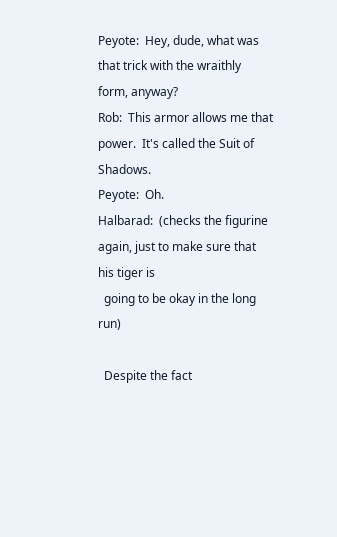Peyote:  Hey, dude, what was that trick with the wraithly form, anyway?
Rob:  This armor allows me that power.  It's called the Suit of Shadows.
Peyote:  Oh.
Halbarad:  (checks the figurine again, just to make sure that his tiger is
  going to be okay in the long run)

  Despite the fact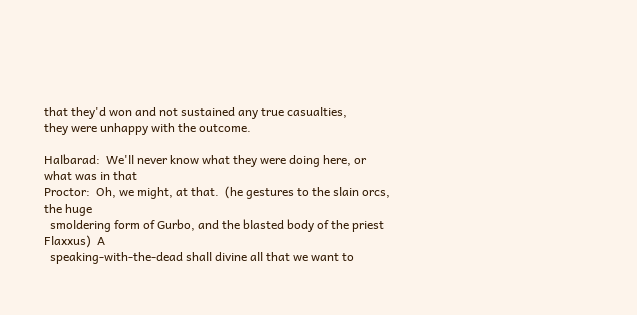that they'd won and not sustained any true casualties,
they were unhappy with the outcome.

Halbarad:  We'll never know what they were doing here, or what was in that
Proctor:  Oh, we might, at that.  (he gestures to the slain orcs, the huge
  smoldering form of Gurbo, and the blasted body of the priest Flaxxus)  A
  speaking-with-the-dead shall divine all that we want to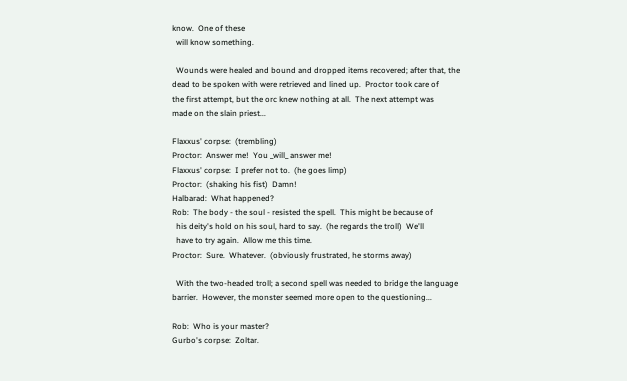know.  One of these
  will know something.

  Wounds were healed and bound and dropped items recovered; after that, the
dead to be spoken with were retrieved and lined up.  Proctor took care of
the first attempt, but the orc knew nothing at all.  The next attempt was
made on the slain priest...

Flaxxus' corpse:  (trembling)
Proctor:  Answer me!  You _will_ answer me!
Flaxxus' corpse:  I prefer not to.  (he goes limp)
Proctor:  (shaking his fist)  Damn!
Halbarad:  What happened?
Rob:  The body - the soul - resisted the spell.  This might be because of
  his deity's hold on his soul, hard to say.  (he regards the troll)  We'll
  have to try again.  Allow me this time.
Proctor:  Sure.  Whatever.  (obviously frustrated, he storms away)

  With the two-headed troll; a second spell was needed to bridge the language
barrier.  However, the monster seemed more open to the questioning...

Rob:  Who is your master?
Gurbo's corpse:  Zoltar.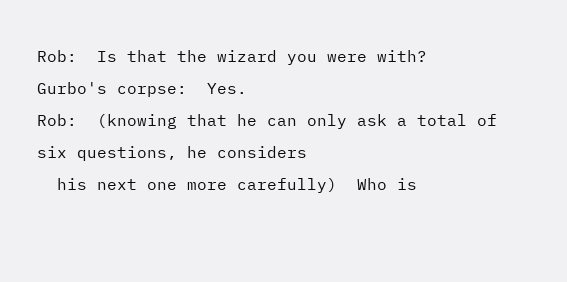Rob:  Is that the wizard you were with?
Gurbo's corpse:  Yes.
Rob:  (knowing that he can only ask a total of six questions, he considers
  his next one more carefully)  Who is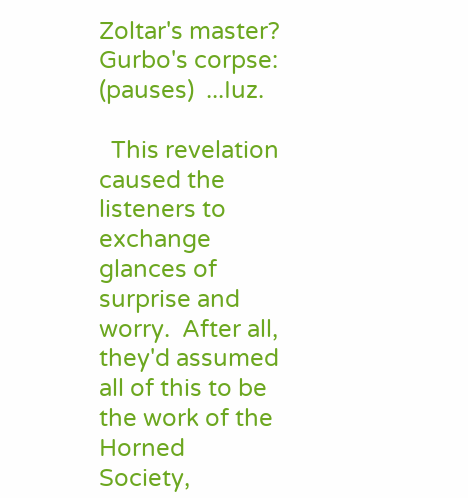Zoltar's master?
Gurbo's corpse:  (pauses)  ...Iuz.

  This revelation caused the listeners to exchange glances of surprise and
worry.  After all, they'd assumed all of this to be the work of the Horned
Society,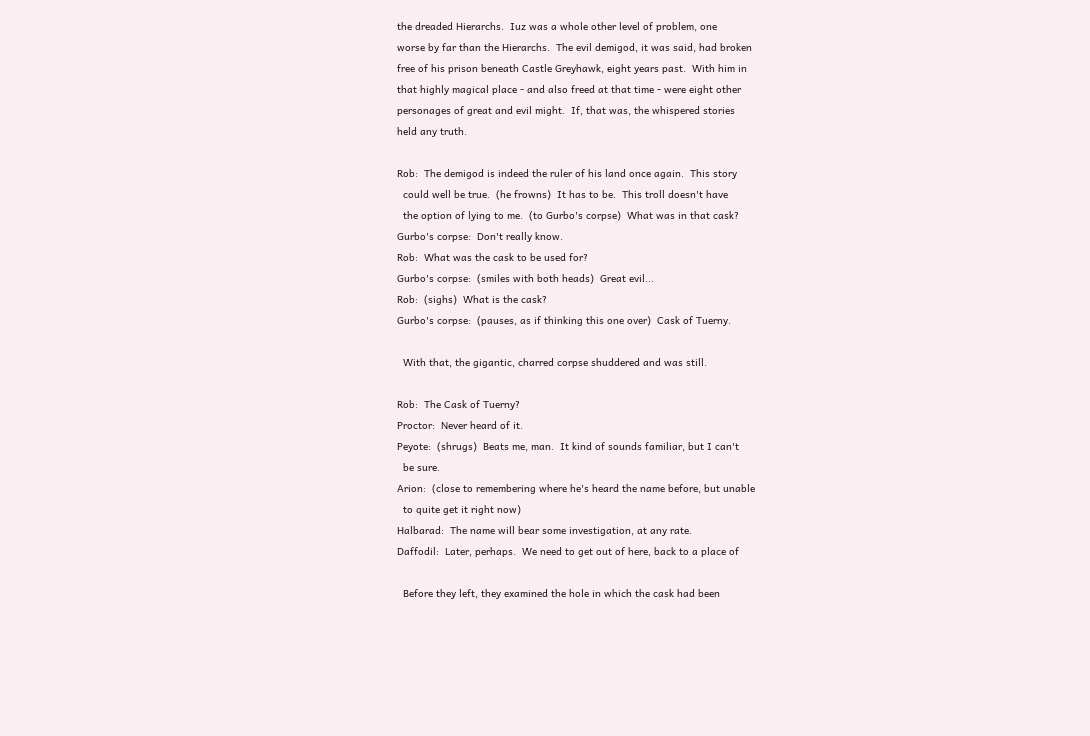the dreaded Hierarchs.  Iuz was a whole other level of problem, one
worse by far than the Hierarchs.  The evil demigod, it was said, had broken
free of his prison beneath Castle Greyhawk, eight years past.  With him in
that highly magical place - and also freed at that time - were eight other
personages of great and evil might.  If, that was, the whispered stories
held any truth.

Rob:  The demigod is indeed the ruler of his land once again.  This story
  could well be true.  (he frowns)  It has to be.  This troll doesn't have
  the option of lying to me.  (to Gurbo's corpse)  What was in that cask?
Gurbo's corpse:  Don't really know.
Rob:  What was the cask to be used for?
Gurbo's corpse:  (smiles with both heads)  Great evil...
Rob:  (sighs)  What is the cask?
Gurbo's corpse:  (pauses, as if thinking this one over)  Cask of Tuerny.

  With that, the gigantic, charred corpse shuddered and was still.

Rob:  The Cask of Tuerny?
Proctor:  Never heard of it.
Peyote:  (shrugs)  Beats me, man.  It kind of sounds familiar, but I can't
  be sure.
Arion:  (close to remembering where he's heard the name before, but unable
  to quite get it right now)
Halbarad:  The name will bear some investigation, at any rate.
Daffodil:  Later, perhaps.  We need to get out of here, back to a place of

  Before they left, they examined the hole in which the cask had been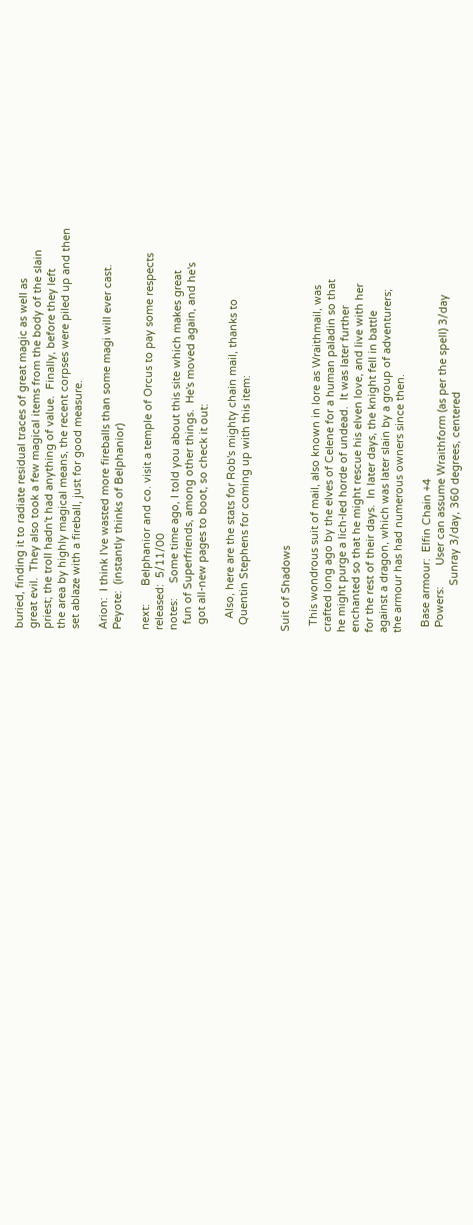buried, finding it to radiate residual traces of great magic as well as
great evil.  They also took a few magical items from the body of the slain
priest; the troll hadn't had anything of value.  Finally, before they left
the area by highly magical means, the recent corpses were piled up and then
set ablaze with a fireball, just for good measure.

Arion:  I think I've wasted more fireballs than some magi will ever cast.
Peyote:  (instantly thinks of Belphanior)

next:      Belphanior and co. visit a temple of Orcus to pay some respects
released:  5/11/00
notes:     Some time ago, I told you about this site which makes great
  fun of Superfriends, among other things.  He's moved again, and he's
  got all-new pages to boot, so check it out:

    Also, here are the stats for Rob's mighty chain mail, thanks to
  Quentin Stephens for coming up with this item:


Suit of Shadows

  This wondrous suit of mail, also known in lore as Wraithmail, was
crafted long ago by the elves of Celene for a human paladin so that
he might purge a lich-led horde of undead.  It was later further
enchanted so that he might rescue his elven love, and live with her
for the rest of their days.  In later days, the knight fell in battle
against a dragon, which was later slain by a group of adventurers;
the armour has had numerous owners since then.

  Base armour:  Elfin Chain +4
  Powers:       User can assume Wraithform (as per the spell) 3/day
                Sunray 3/day, 360 degrees, centered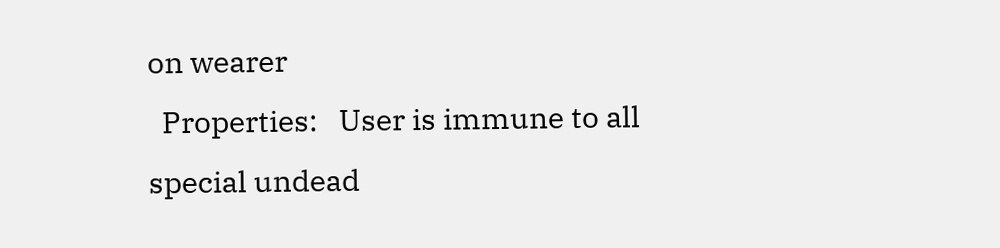on wearer
  Properties:   User is immune to all special undead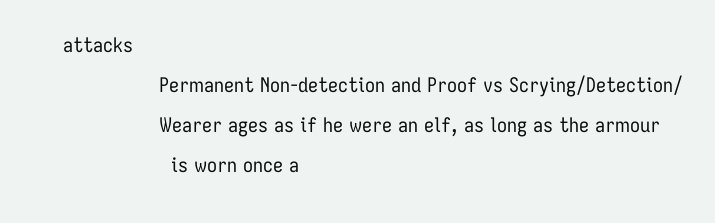attacks
                Permanent Non-detection and Proof vs Scrying/Detection/
                Wearer ages as if he were an elf, as long as the armour
                  is worn once a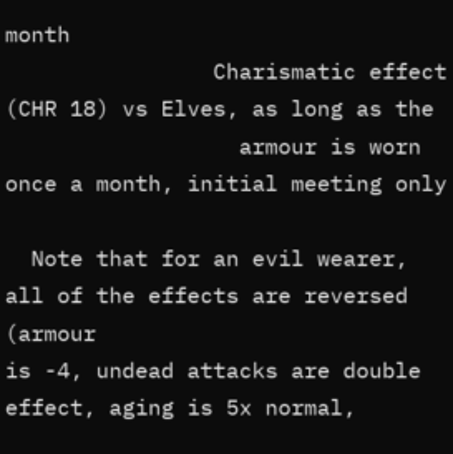month
                Charismatic effect (CHR 18) vs Elves, as long as the
                  armour is worn once a month, initial meeting only

  Note that for an evil wearer, all of the effects are reversed (armour
is -4, undead attacks are double effect, aging is 5x normal,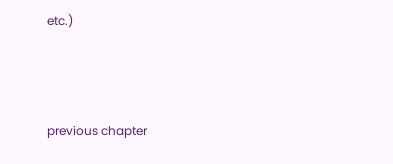etc.)



previous chapter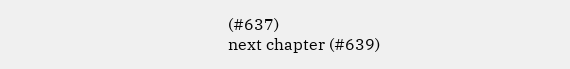(#637)                                                                  next chapter (#639)